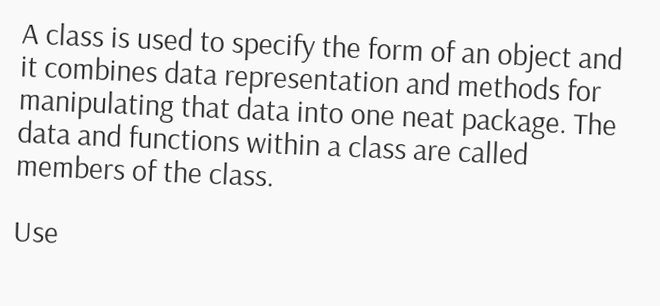A class is used to specify the form of an object and it combines data representation and methods for manipulating that data into one neat package. The data and functions within a class are called members of the class.

Use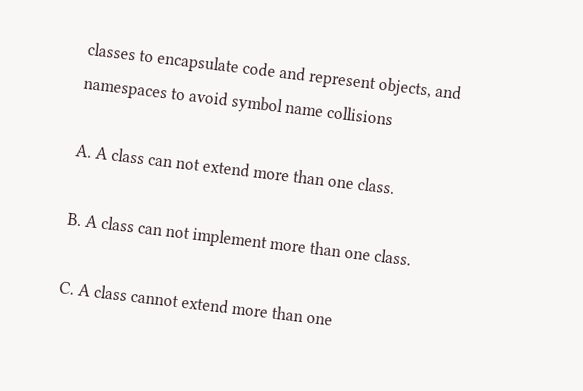classes to encapsulate code and represent objects, and namespaces to avoid symbol name collisions

A. A class can not extend more than one class.

B. A class can not implement more than one class.

C. A class cannot extend more than one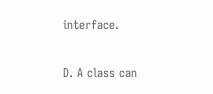interface.

D. A class can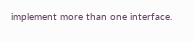implement more than one interface.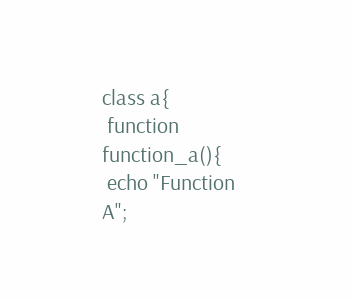class a{
 function function_a(){
 echo "Function A";